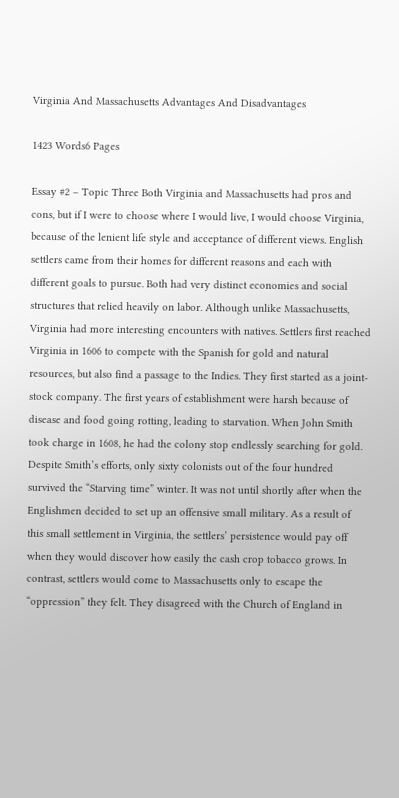Virginia And Massachusetts Advantages And Disadvantages

1423 Words6 Pages

Essay #2 – Topic Three Both Virginia and Massachusetts had pros and cons, but if I were to choose where I would live, I would choose Virginia, because of the lenient life style and acceptance of different views. English settlers came from their homes for different reasons and each with different goals to pursue. Both had very distinct economies and social structures that relied heavily on labor. Although unlike Massachusetts, Virginia had more interesting encounters with natives. Settlers first reached Virginia in 1606 to compete with the Spanish for gold and natural resources, but also find a passage to the Indies. They first started as a joint-stock company. The first years of establishment were harsh because of disease and food going rotting, leading to starvation. When John Smith took charge in 1608, he had the colony stop endlessly searching for gold. Despite Smith’s efforts, only sixty colonists out of the four hundred survived the “Starving time” winter. It was not until shortly after when the Englishmen decided to set up an offensive small military. As a result of this small settlement in Virginia, the settlers’ persistence would pay off when they would discover how easily the cash crop tobacco grows. In contrast, settlers would come to Massachusetts only to escape the “oppression” they felt. They disagreed with the Church of England in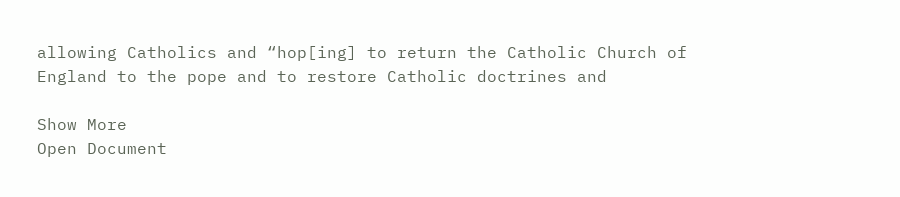allowing Catholics and “hop[ing] to return the Catholic Church of England to the pope and to restore Catholic doctrines and

Show More
Open Document